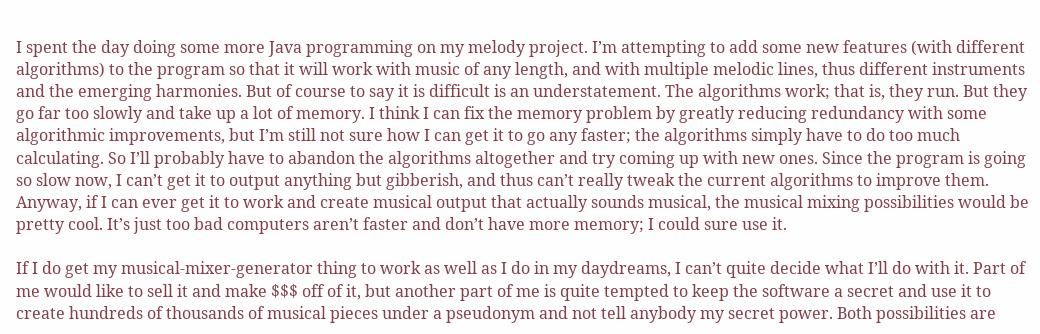I spent the day doing some more Java programming on my melody project. I’m attempting to add some new features (with different algorithms) to the program so that it will work with music of any length, and with multiple melodic lines, thus different instruments and the emerging harmonies. But of course to say it is difficult is an understatement. The algorithms work; that is, they run. But they go far too slowly and take up a lot of memory. I think I can fix the memory problem by greatly reducing redundancy with some algorithmic improvements, but I’m still not sure how I can get it to go any faster; the algorithms simply have to do too much calculating. So I’ll probably have to abandon the algorithms altogether and try coming up with new ones. Since the program is going so slow now, I can’t get it to output anything but gibberish, and thus can’t really tweak the current algorithms to improve them. Anyway, if I can ever get it to work and create musical output that actually sounds musical, the musical mixing possibilities would be pretty cool. It’s just too bad computers aren’t faster and don’t have more memory; I could sure use it.

If I do get my musical-mixer-generator thing to work as well as I do in my daydreams, I can’t quite decide what I’ll do with it. Part of me would like to sell it and make $$$ off of it, but another part of me is quite tempted to keep the software a secret and use it to create hundreds of thousands of musical pieces under a pseudonym and not tell anybody my secret power. Both possibilities are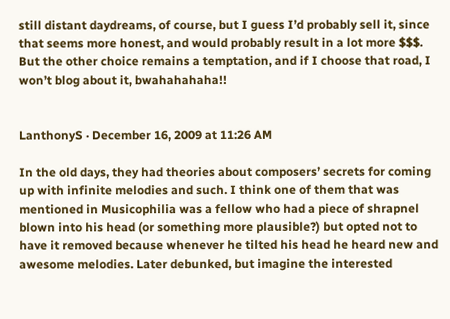still distant daydreams, of course, but I guess I’d probably sell it, since that seems more honest, and would probably result in a lot more $$$. But the other choice remains a temptation, and if I choose that road, I won’t blog about it, bwahahahaha!!


LanthonyS · December 16, 2009 at 11:26 AM

In the old days, they had theories about composers’ secrets for coming up with infinite melodies and such. I think one of them that was mentioned in Musicophilia was a fellow who had a piece of shrapnel blown into his head (or something more plausible?) but opted not to have it removed because whenever he tilted his head he heard new and awesome melodies. Later debunked, but imagine the interested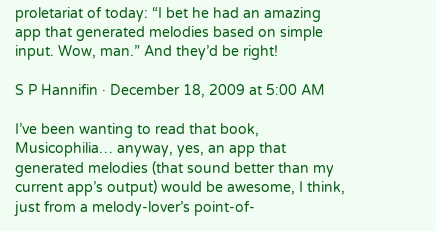proletariat of today: “I bet he had an amazing app that generated melodies based on simple input. Wow, man.” And they’d be right!

S P Hannifin · December 18, 2009 at 5:00 AM

I’ve been wanting to read that book, Musicophilia… anyway, yes, an app that generated melodies (that sound better than my current app’s output) would be awesome, I think, just from a melody-lover’s point-of-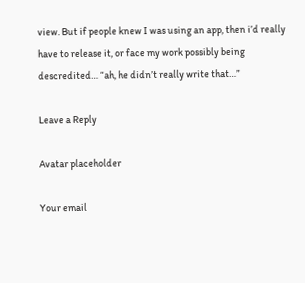view. But if people knew I was using an app, then i’d really have to release it, or face my work possibly being descredited… “ah, he didn’t really write that…”

Leave a Reply

Avatar placeholder

Your email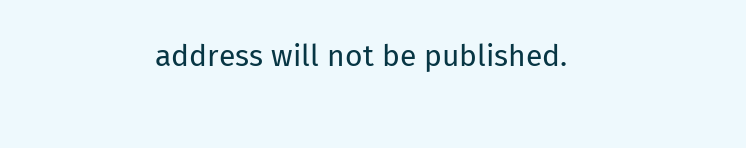address will not be published.